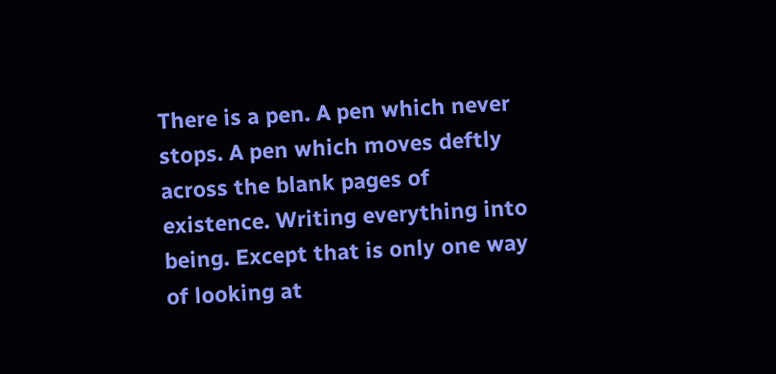There is a pen. A pen which never stops. A pen which moves deftly across the blank pages of existence. Writing everything into being. Except that is only one way of looking at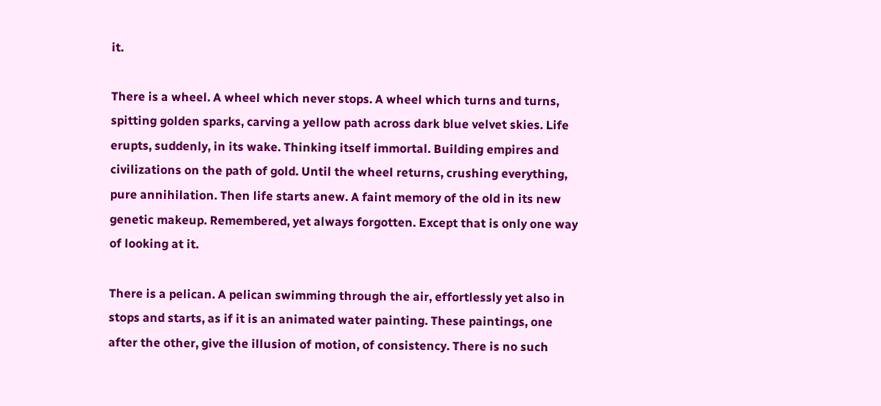it.

There is a wheel. A wheel which never stops. A wheel which turns and turns, spitting golden sparks, carving a yellow path across dark blue velvet skies. Life erupts, suddenly, in its wake. Thinking itself immortal. Building empires and civilizations on the path of gold. Until the wheel returns, crushing everything, pure annihilation. Then life starts anew. A faint memory of the old in its new genetic makeup. Remembered, yet always forgotten. Except that is only one way of looking at it.

There is a pelican. A pelican swimming through the air, effortlessly yet also in stops and starts, as if it is an animated water painting. These paintings, one after the other, give the illusion of motion, of consistency. There is no such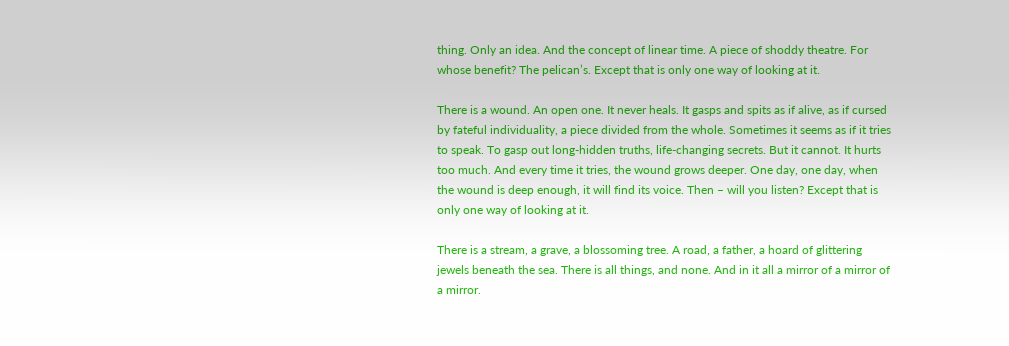thing. Only an idea. And the concept of linear time. A piece of shoddy theatre. For whose benefit? The pelican’s. Except that is only one way of looking at it.

There is a wound. An open one. It never heals. It gasps and spits as if alive, as if cursed by fateful individuality, a piece divided from the whole. Sometimes it seems as if it tries to speak. To gasp out long-hidden truths, life-changing secrets. But it cannot. It hurts too much. And every time it tries, the wound grows deeper. One day, one day, when the wound is deep enough, it will find its voice. Then – will you listen? Except that is only one way of looking at it.

There is a stream, a grave, a blossoming tree. A road, a father, a hoard of glittering jewels beneath the sea. There is all things, and none. And in it all a mirror of a mirror of a mirror.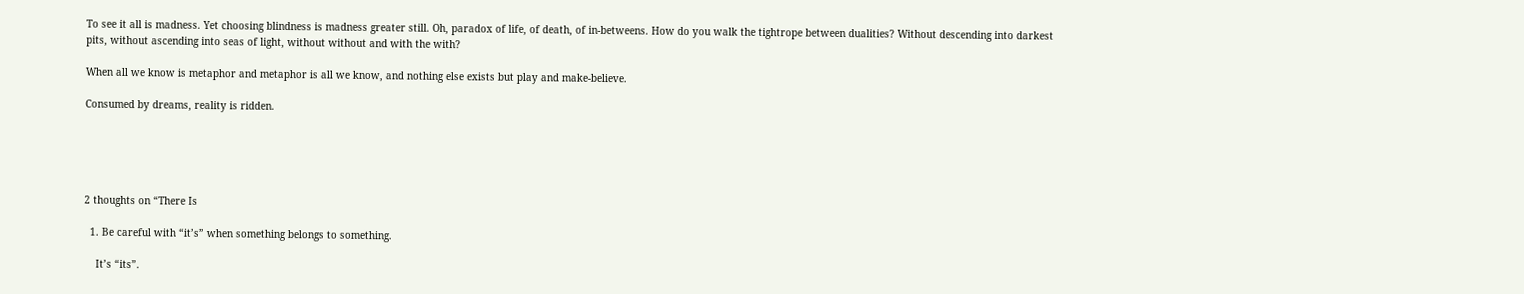To see it all is madness. Yet choosing blindness is madness greater still. Oh, paradox of life, of death, of in-betweens. How do you walk the tightrope between dualities? Without descending into darkest pits, without ascending into seas of light, without without and with the with?

When all we know is metaphor and metaphor is all we know, and nothing else exists but play and make-believe.

Consumed by dreams, reality is ridden.





2 thoughts on “There Is

  1. Be careful with “it’s” when something belongs to something.

    It’s “its”.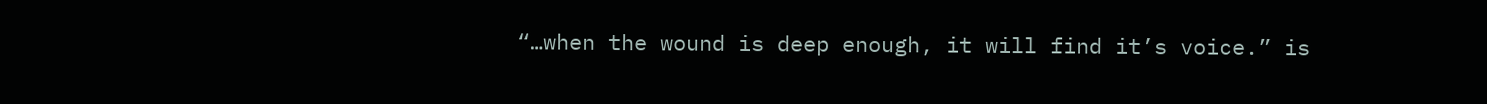“…when the wound is deep enough, it will find it’s voice.” is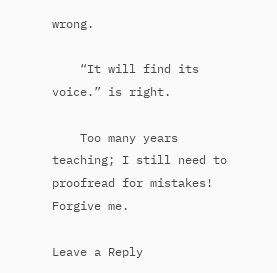wrong.

    “It will find its voice.” is right.

    Too many years teaching; I still need to proofread for mistakes! Forgive me.

Leave a Reply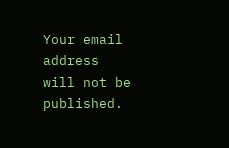Your email address will not be published.